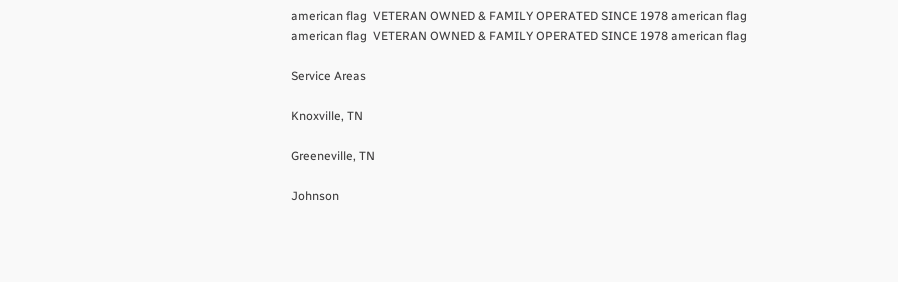american flag  VETERAN OWNED & FAMILY OPERATED SINCE 1978 american flag
american flag  VETERAN OWNED & FAMILY OPERATED SINCE 1978 american flag

Service Areas

Knoxville, TN

Greeneville, TN

Johnson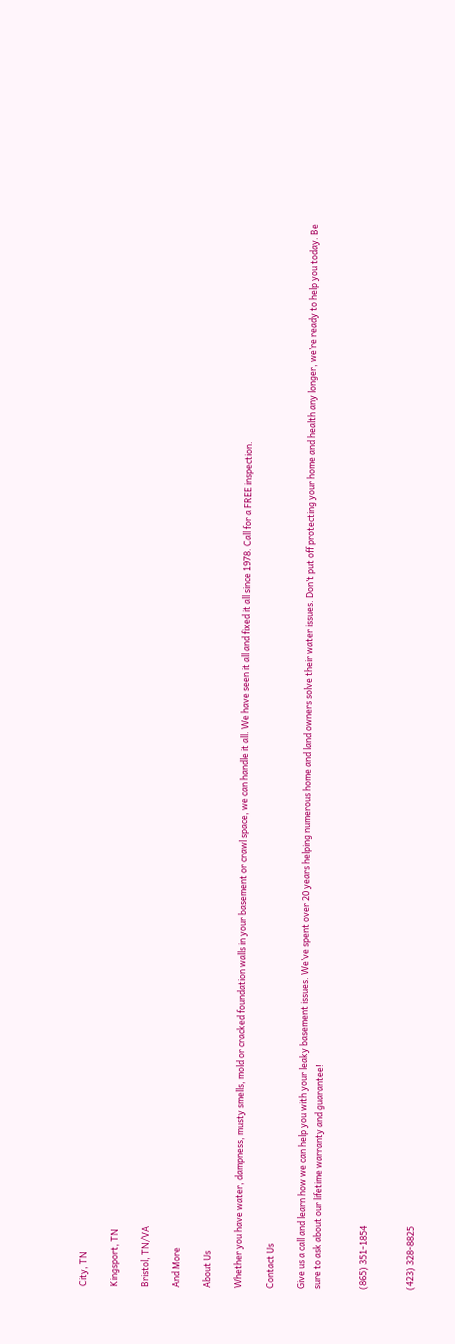City, TN

Kingsport, TN

Bristol, TN/VA

And More

About Us

Whether you have water, dampness, musty smells, mold or cracked foundation walls in your basement or crawl space, we can handle it all. We have seen it all and fixed it all since 1978. Call for a FREE inspection.

Contact Us

Give us a call and learn how we can help you with your leaky basement issues. We’ve spent over 20 years helping numerous home and land owners solve their water issues. Don’t put off protecting your home and health any longer, we’re ready to help you today. Be sure to ask about our lifetime warranty and guarantee!


(865) 351-1854


(423) 328-8825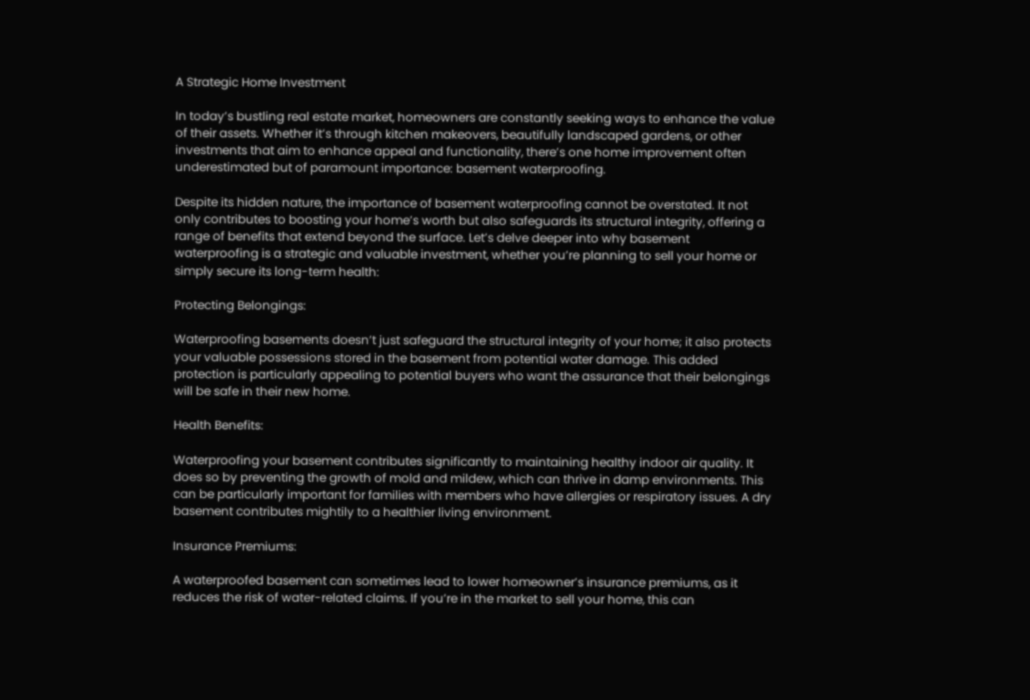A Strategic Home Investment

In today’s bustling real estate market, homeowners are constantly seeking ways to enhance the value of their assets. Whether it’s through kitchen makeovers, beautifully landscaped gardens, or other investments that aim to enhance appeal and functionality, there’s one home improvement often underestimated but of paramount importance: basement waterproofing.

Despite its hidden nature, the importance of basement waterproofing cannot be overstated. It not only contributes to boosting your home’s worth but also safeguards its structural integrity, offering a range of benefits that extend beyond the surface. Let’s delve deeper into why basement waterproofing is a strategic and valuable investment, whether you’re planning to sell your home or simply secure its long-term health:

Protecting Belongings:

Waterproofing basements doesn’t just safeguard the structural integrity of your home; it also protects your valuable possessions stored in the basement from potential water damage. This added protection is particularly appealing to potential buyers who want the assurance that their belongings will be safe in their new home.

Health Benefits:

Waterproofing your basement contributes significantly to maintaining healthy indoor air quality. It does so by preventing the growth of mold and mildew, which can thrive in damp environments. This can be particularly important for families with members who have allergies or respiratory issues. A dry basement contributes mightily to a healthier living environment.

Insurance Premiums:

A waterproofed basement can sometimes lead to lower homeowner’s insurance premiums, as it reduces the risk of water-related claims. If you’re in the market to sell your home, this can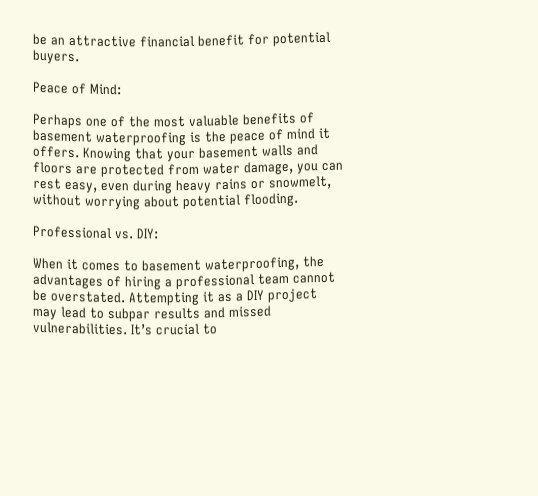be an attractive financial benefit for potential buyers.

Peace of Mind:

Perhaps one of the most valuable benefits of basement waterproofing is the peace of mind it offers. Knowing that your basement walls and floors are protected from water damage, you can rest easy, even during heavy rains or snowmelt, without worrying about potential flooding.

Professional vs. DIY:

When it comes to basement waterproofing, the advantages of hiring a professional team cannot be overstated. Attempting it as a DIY project may lead to subpar results and missed vulnerabilities. It’s crucial to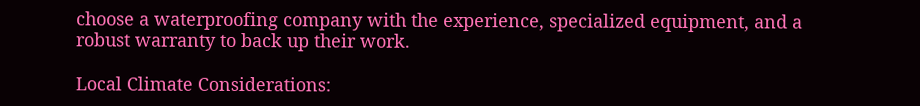choose a waterproofing company with the experience, specialized equipment, and a robust warranty to back up their work.

Local Climate Considerations: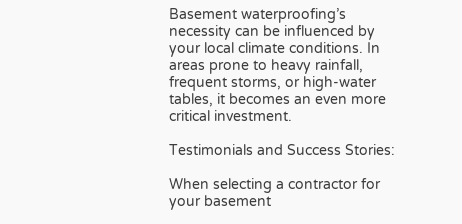Basement waterproofing’s necessity can be influenced by your local climate conditions. In areas prone to heavy rainfall, frequent storms, or high-water tables, it becomes an even more critical investment.

Testimonials and Success Stories:

When selecting a contractor for your basement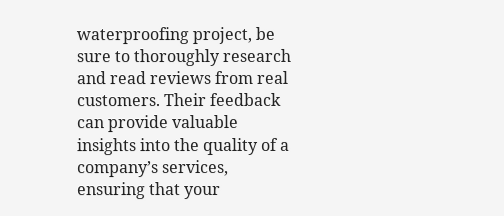waterproofing project, be sure to thoroughly research and read reviews from real customers. Their feedback can provide valuable insights into the quality of a company’s services, ensuring that your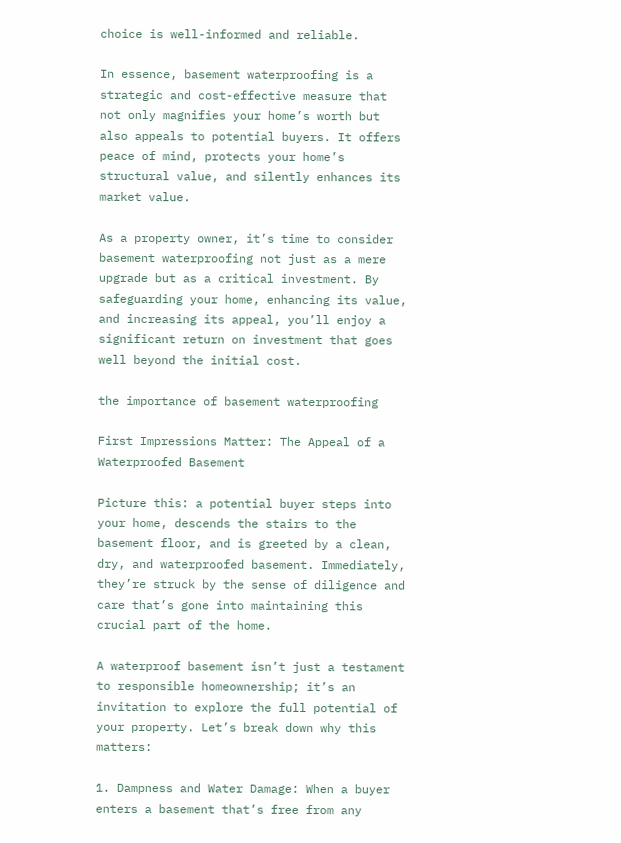choice is well-informed and reliable.

In essence, basement waterproofing is a strategic and cost-effective measure that not only magnifies your home’s worth but also appeals to potential buyers. It offers peace of mind, protects your home’s structural value, and silently enhances its market value.

As a property owner, it’s time to consider basement waterproofing not just as a mere upgrade but as a critical investment. By safeguarding your home, enhancing its value, and increasing its appeal, you’ll enjoy a significant return on investment that goes well beyond the initial cost.

the importance of basement waterproofing

First Impressions Matter: The Appeal of a Waterproofed Basement

Picture this: a potential buyer steps into your home, descends the stairs to the basement floor, and is greeted by a clean, dry, and waterproofed basement. Immediately, they’re struck by the sense of diligence and care that’s gone into maintaining this crucial part of the home.

A waterproof basement isn’t just a testament to responsible homeownership; it’s an invitation to explore the full potential of your property. Let’s break down why this matters:

1. Dampness and Water Damage: When a buyer enters a basement that’s free from any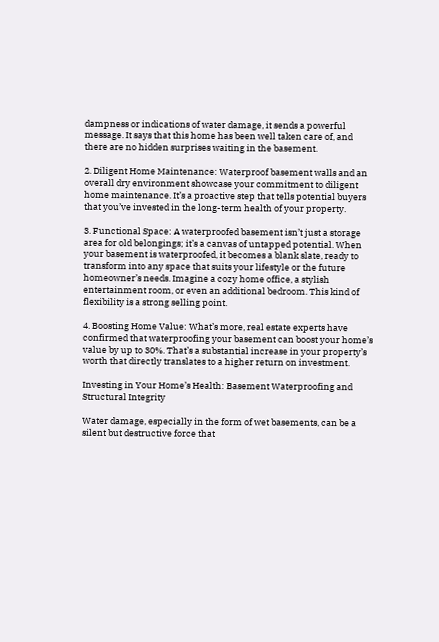dampness or indications of water damage, it sends a powerful message. It says that this home has been well taken care of, and there are no hidden surprises waiting in the basement.

2. Diligent Home Maintenance: Waterproof basement walls and an overall dry environment showcase your commitment to diligent home maintenance. It’s a proactive step that tells potential buyers that you’ve invested in the long-term health of your property.

3. Functional Space: A waterproofed basement isn’t just a storage area for old belongings; it’s a canvas of untapped potential. When your basement is waterproofed, it becomes a blank slate, ready to transform into any space that suits your lifestyle or the future homeowner’s needs. Imagine a cozy home office, a stylish entertainment room, or even an additional bedroom. This kind of flexibility is a strong selling point.

4. Boosting Home Value: What’s more, real estate experts have confirmed that waterproofing your basement can boost your home’s value by up to 30%. That’s a substantial increase in your property’s worth that directly translates to a higher return on investment.

Investing in Your Home’s Health: Basement Waterproofing and Structural Integrity

Water damage, especially in the form of wet basements, can be a silent but destructive force that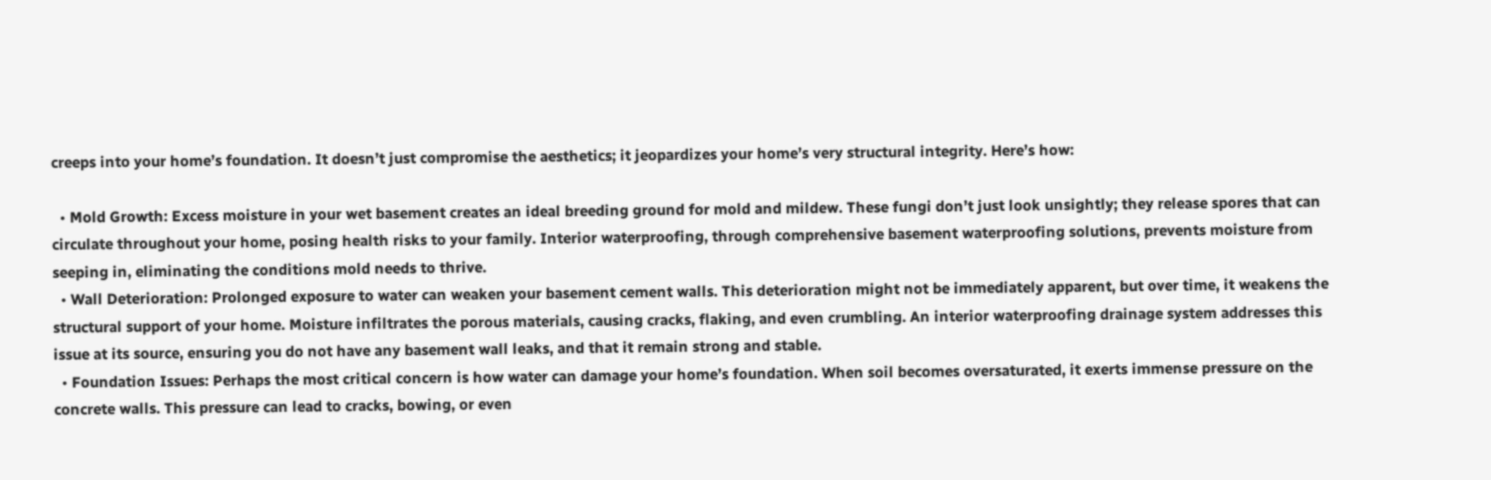creeps into your home’s foundation. It doesn’t just compromise the aesthetics; it jeopardizes your home’s very structural integrity. Here’s how:

  • Mold Growth: Excess moisture in your wet basement creates an ideal breeding ground for mold and mildew. These fungi don’t just look unsightly; they release spores that can circulate throughout your home, posing health risks to your family. Interior waterproofing, through comprehensive basement waterproofing solutions, prevents moisture from seeping in, eliminating the conditions mold needs to thrive.
  • Wall Deterioration: Prolonged exposure to water can weaken your basement cement walls. This deterioration might not be immediately apparent, but over time, it weakens the structural support of your home. Moisture infiltrates the porous materials, causing cracks, flaking, and even crumbling. An interior waterproofing drainage system addresses this issue at its source, ensuring you do not have any basement wall leaks, and that it remain strong and stable.
  • Foundation Issues: Perhaps the most critical concern is how water can damage your home’s foundation. When soil becomes oversaturated, it exerts immense pressure on the concrete walls. This pressure can lead to cracks, bowing, or even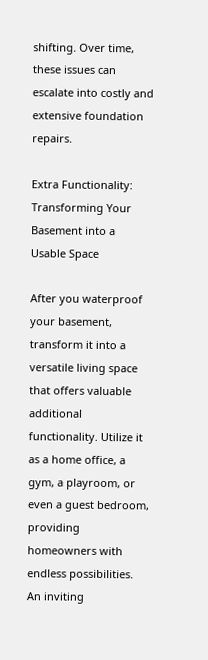shifting. Over time, these issues can escalate into costly and extensive foundation repairs.

Extra Functionality: Transforming Your Basement into a Usable Space

After you waterproof your basement, transform it into a versatile living space that offers valuable additional functionality. Utilize it as a home office, a gym, a playroom, or even a guest bedroom, providing homeowners with endless possibilities. An inviting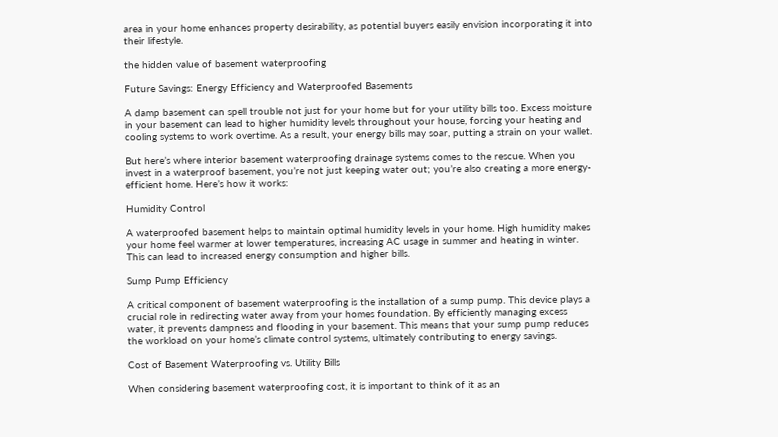area in your home enhances property desirability, as potential buyers easily envision incorporating it into their lifestyle.

the hidden value of basement waterproofing

Future Savings: Energy Efficiency and Waterproofed Basements

A damp basement can spell trouble not just for your home but for your utility bills too. Excess moisture in your basement can lead to higher humidity levels throughout your house, forcing your heating and cooling systems to work overtime. As a result, your energy bills may soar, putting a strain on your wallet.

But here’s where interior basement waterproofing drainage systems comes to the rescue. When you invest in a waterproof basement, you’re not just keeping water out; you’re also creating a more energy-efficient home. Here’s how it works:

Humidity Control

A waterproofed basement helps to maintain optimal humidity levels in your home. High humidity makes your home feel warmer at lower temperatures, increasing AC usage in summer and heating in winter. This can lead to increased energy consumption and higher bills.

Sump Pump Efficiency

A critical component of basement waterproofing is the installation of a sump pump. This device plays a crucial role in redirecting water away from your homes foundation. By efficiently managing excess water, it prevents dampness and flooding in your basement. This means that your sump pump reduces the workload on your home’s climate control systems, ultimately contributing to energy savings.

Cost of Basement Waterproofing vs. Utility Bills

When considering basement waterproofing cost, it is important to think of it as an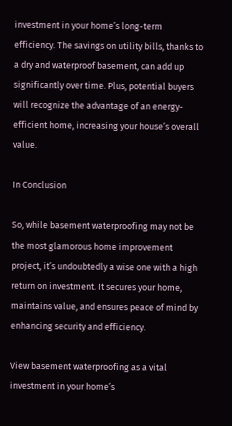investment in your home’s long-term efficiency. The savings on utility bills, thanks to a dry and waterproof basement, can add up significantly over time. Plus, potential buyers will recognize the advantage of an energy-efficient home, increasing your house’s overall value.

In Conclusion

So, while basement waterproofing may not be the most glamorous home improvement project, it’s undoubtedly a wise one with a high return on investment. It secures your home, maintains value, and ensures peace of mind by enhancing security and efficiency.

View basement waterproofing as a vital investment in your home’s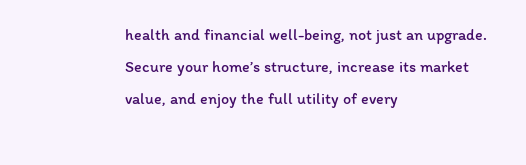health and financial well-being, not just an upgrade. Secure your home’s structure, increase its market value, and enjoy the full utility of every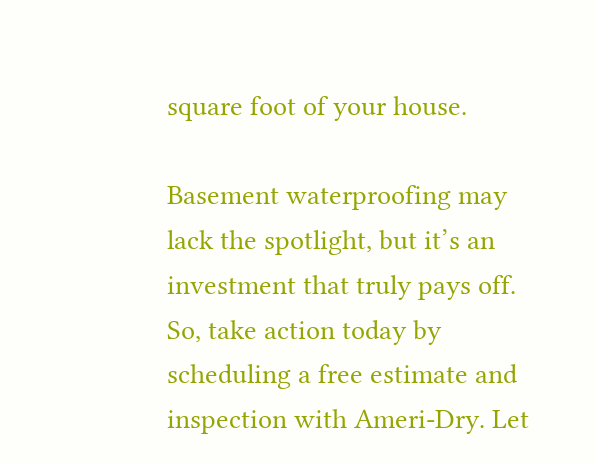square foot of your house.

Basement waterproofing may lack the spotlight, but it’s an investment that truly pays off. So, take action today by scheduling a free estimate and inspection with Ameri-Dry. Let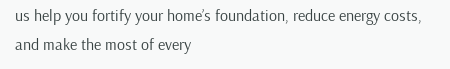us help you fortify your home’s foundation, reduce energy costs, and make the most of every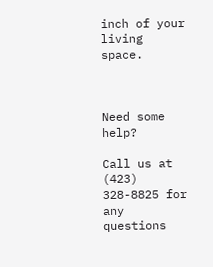inch of your living space.



Need some help?

Call us at (423) 328-8825 for any questions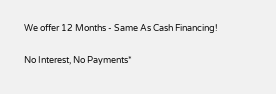We offer 12 Months - Same As Cash Financing!

No Interest, No Payments*